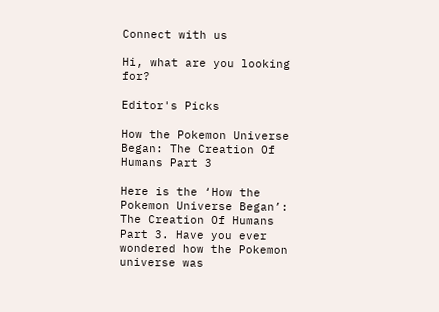Connect with us

Hi, what are you looking for?

Editor's Picks

How the Pokemon Universe Began: The Creation Of Humans Part 3

Here is the ‘How the Pokemon Universe Began’: The Creation Of Humans Part 3. Have you ever wondered how the Pokemon universe was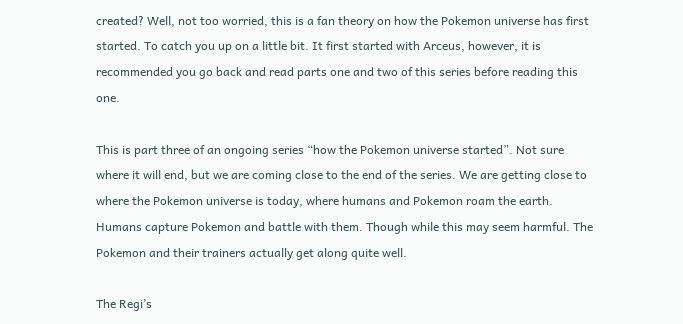created? Well, not too worried, this is a fan theory on how the Pokemon universe has first started. To catch you up on a little bit. It first started with Arceus, however, it is recommended you go back and read parts one and two of this series before reading this one.

This is part three of an ongoing series “how the Pokemon universe started”. Not sure where it will end, but we are coming close to the end of the series. We are getting close to where the Pokemon universe is today, where humans and Pokemon roam the earth. Humans capture Pokemon and battle with them. Though while this may seem harmful. The Pokemon and their trainers actually get along quite well.

The Regi’s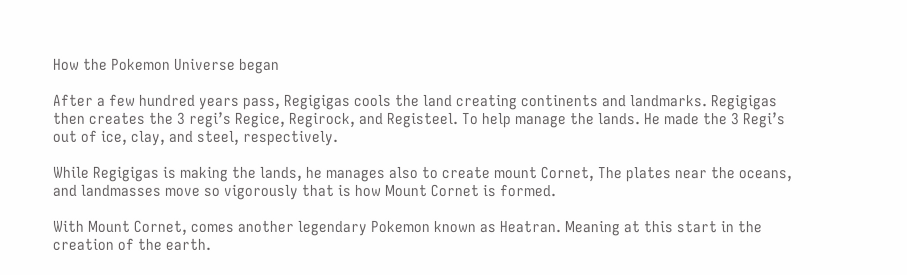How the Pokemon Universe began

After a few hundred years pass, Regigigas cools the land creating continents and landmarks. Regigigas then creates the 3 regi’s Regice, Regirock, and Registeel. To help manage the lands. He made the 3 Regi’s out of ice, clay, and steel, respectively.

While Regigigas is making the lands, he manages also to create mount Cornet, The plates near the oceans, and landmasses move so vigorously that is how Mount Cornet is formed.

With Mount Cornet, comes another legendary Pokemon known as Heatran. Meaning at this start in the creation of the earth.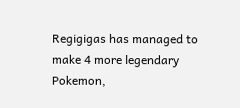Regigigas has managed to make 4 more legendary Pokemon,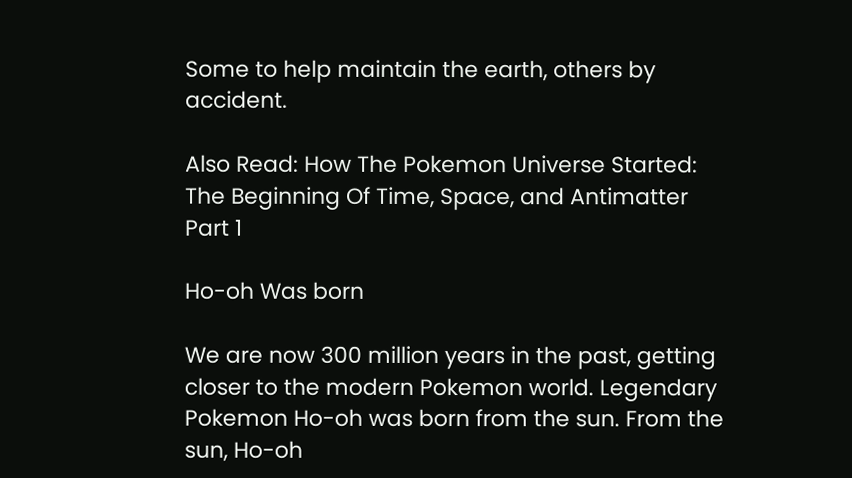Some to help maintain the earth, others by accident.

Also Read: How The Pokemon Universe Started: The Beginning Of Time, Space, and Antimatter Part 1

Ho-oh Was born

We are now 300 million years in the past, getting closer to the modern Pokemon world. Legendary Pokemon Ho-oh was born from the sun. From the sun, Ho-oh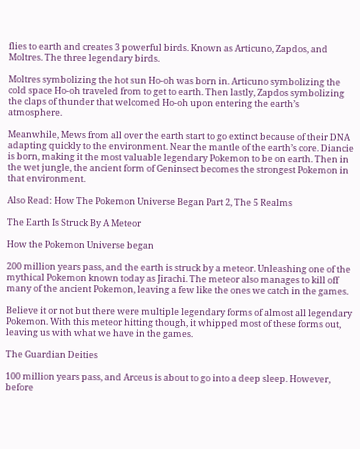flies to earth and creates 3 powerful birds. Known as Articuno, Zapdos, and Moltres. The three legendary birds.

Moltres symbolizing the hot sun Ho-oh was born in. Articuno symbolizing the cold space Ho-oh traveled from to get to earth. Then lastly, Zapdos symbolizing the claps of thunder that welcomed Ho-oh upon entering the earth’s atmosphere.

Meanwhile, Mews from all over the earth start to go extinct because of their DNA adapting quickly to the environment. Near the mantle of the earth’s core. Diancie is born, making it the most valuable legendary Pokemon to be on earth. Then in the wet jungle, the ancient form of Geninsect becomes the strongest Pokemon in that environment.

Also Read: How The Pokemon Universe Began Part 2, The 5 Realms

The Earth Is Struck By A Meteor

How the Pokemon Universe began

200 million years pass, and the earth is struck by a meteor. Unleashing one of the mythical Pokemon known today as Jirachi. The meteor also manages to kill off many of the ancient Pokemon, leaving a few like the ones we catch in the games.

Believe it or not but there were multiple legendary forms of almost all legendary Pokemon. With this meteor hitting though, it whipped most of these forms out, leaving us with what we have in the games.

The Guardian Deities

100 million years pass, and Arceus is about to go into a deep sleep. However, before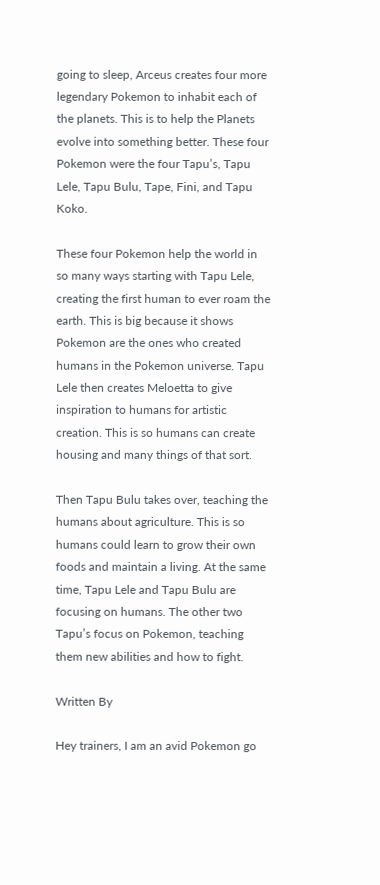going to sleep, Arceus creates four more legendary Pokemon to inhabit each of the planets. This is to help the Planets evolve into something better. These four Pokemon were the four Tapu’s, Tapu Lele, Tapu Bulu, Tape, Fini, and Tapu Koko.

These four Pokemon help the world in so many ways starting with Tapu Lele, creating the first human to ever roam the earth. This is big because it shows Pokemon are the ones who created humans in the Pokemon universe. Tapu Lele then creates Meloetta to give inspiration to humans for artistic creation. This is so humans can create housing and many things of that sort.

Then Tapu Bulu takes over, teaching the humans about agriculture. This is so humans could learn to grow their own foods and maintain a living. At the same time, Tapu Lele and Tapu Bulu are focusing on humans. The other two Tapu’s focus on Pokemon, teaching them new abilities and how to fight.

Written By

Hey trainers, I am an avid Pokemon go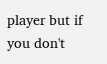player but if you don't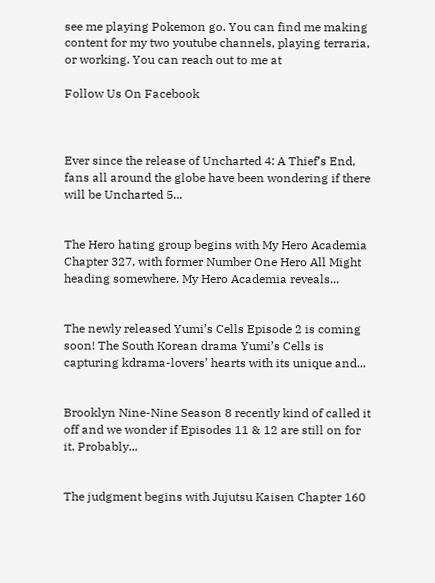see me playing Pokemon go. You can find me making content for my two youtube channels, playing terraria, or working. You can reach out to me at

Follow Us On Facebook



Ever since the release of Uncharted 4: A Thief’s End, fans all around the globe have been wondering if there will be Uncharted 5...


The Hero hating group begins with My Hero Academia Chapter 327, with former Number One Hero All Might heading somewhere. My Hero Academia reveals...


The newly released Yumi’s Cells Episode 2 is coming soon! The South Korean drama Yumi’s Cells is capturing kdrama-lovers’ hearts with its unique and...


Brooklyn Nine-Nine Season 8 recently kind of called it off and we wonder if Episodes 11 & 12 are still on for it. Probably...


The judgment begins with Jujutsu Kaisen Chapter 160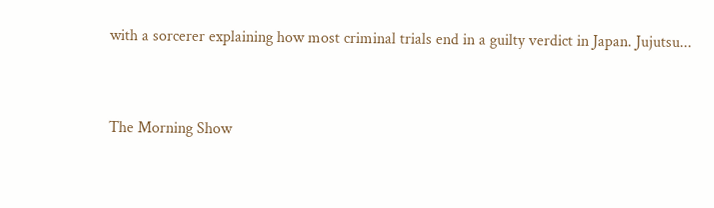with a sorcerer explaining how most criminal trials end in a guilty verdict in Japan. Jujutsu...


The Morning Show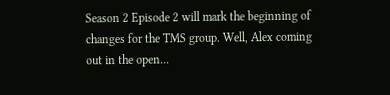Season 2 Episode 2 will mark the beginning of changes for the TMS group. Well, Alex coming out in the open...